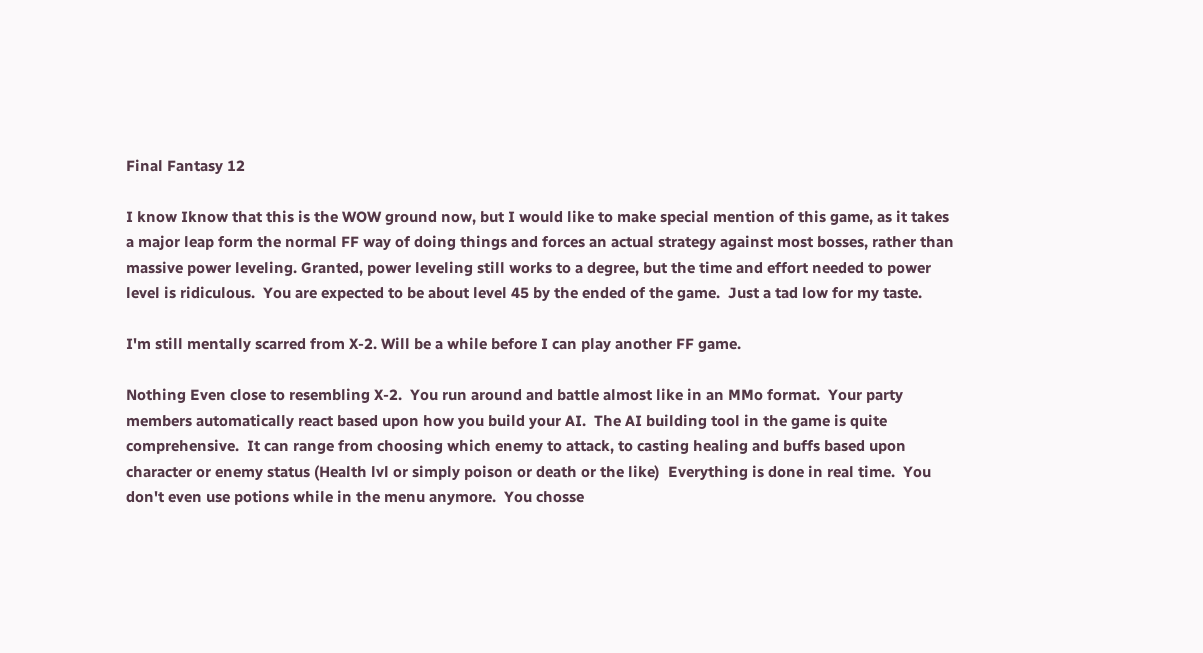Final Fantasy 12

I know Iknow that this is the WOW ground now, but I would like to make special mention of this game, as it takes a major leap form the normal FF way of doing things and forces an actual strategy against most bosses, rather than massive power leveling. Granted, power leveling still works to a degree, but the time and effort needed to power level is ridiculous.  You are expected to be about level 45 by the ended of the game.  Just a tad low for my taste.

I'm still mentally scarred from X-2. Will be a while before I can play another FF game.

Nothing Even close to resembling X-2.  You run around and battle almost like in an MMo format.  Your party members automatically react based upon how you build your AI.  The AI building tool in the game is quite comprehensive.  It can range from choosing which enemy to attack, to casting healing and buffs based upon character or enemy status (Health lvl or simply poison or death or the like)  Everything is done in real time.  You don't even use potions while in the menu anymore.  You chosse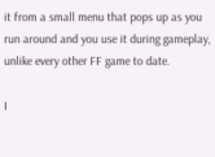it from a small menu that pops up as you run around and you use it during gameplay, unlike every other FF game to date.

I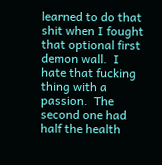learned to do that shit when I fought that optional first demon wall.  I hate that fucking thing with a passion.  The second one had half the health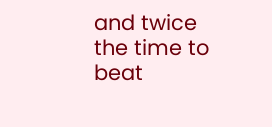and twice the time to beat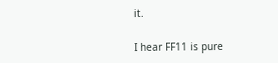it.

I hear FF11 is pure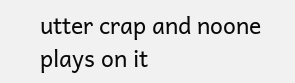utter crap and noone plays on it